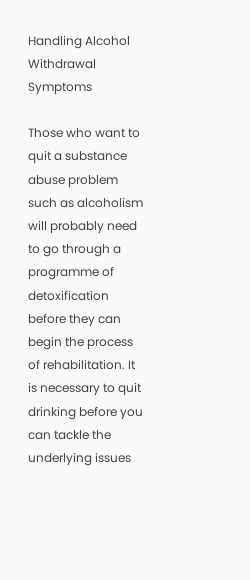Handling Alcohol Withdrawal Symptoms

Those who want to quit a substance abuse problem such as alcoholism will probably need to go through a programme of detoxification before they can begin the process of rehabilitation. It is necessary to quit drinking before you can tackle the underlying issues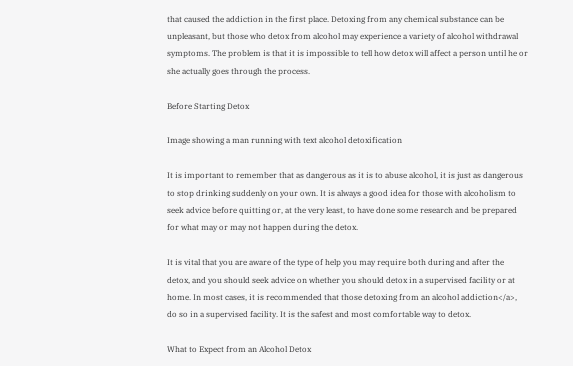that caused the addiction in the first place. Detoxing from any chemical substance can be unpleasant, but those who detox from alcohol may experience a variety of alcohol withdrawal symptoms. The problem is that it is impossible to tell how detox will affect a person until he or she actually goes through the process.

Before Starting Detox

Image showing a man running with text alcohol detoxification

It is important to remember that as dangerous as it is to abuse alcohol, it is just as dangerous to stop drinking suddenly on your own. It is always a good idea for those with alcoholism to seek advice before quitting or, at the very least, to have done some research and be prepared for what may or may not happen during the detox.

It is vital that you are aware of the type of help you may require both during and after the detox, and you should seek advice on whether you should detox in a supervised facility or at home. In most cases, it is recommended that those detoxing from an alcohol addiction</a>, do so in a supervised facility. It is the safest and most comfortable way to detox.

What to Expect from an Alcohol Detox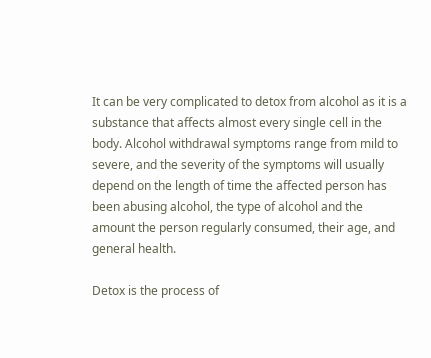It can be very complicated to detox from alcohol as it is a substance that affects almost every single cell in the body. Alcohol withdrawal symptoms range from mild to severe, and the severity of the symptoms will usually depend on the length of time the affected person has been abusing alcohol, the type of alcohol and the amount the person regularly consumed, their age, and general health.

Detox is the process of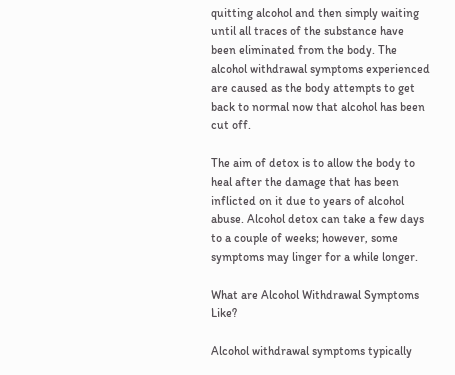quitting alcohol and then simply waiting until all traces of the substance have been eliminated from the body. The alcohol withdrawal symptoms experienced are caused as the body attempts to get back to normal now that alcohol has been cut off.

The aim of detox is to allow the body to heal after the damage that has been inflicted on it due to years of alcohol abuse. Alcohol detox can take a few days to a couple of weeks; however, some symptoms may linger for a while longer.

What are Alcohol Withdrawal Symptoms Like?

Alcohol withdrawal symptoms typically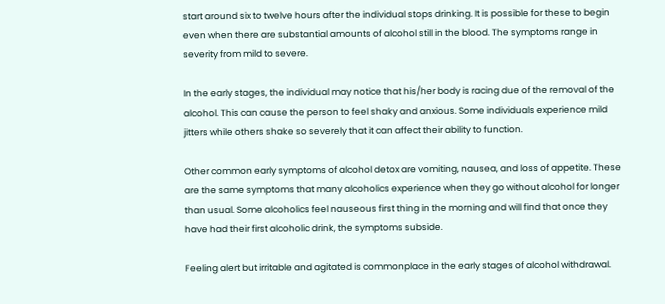start around six to twelve hours after the individual stops drinking. It is possible for these to begin even when there are substantial amounts of alcohol still in the blood. The symptoms range in severity from mild to severe.

In the early stages, the individual may notice that his/her body is racing due of the removal of the alcohol. This can cause the person to feel shaky and anxious. Some individuals experience mild jitters while others shake so severely that it can affect their ability to function.

Other common early symptoms of alcohol detox are vomiting, nausea, and loss of appetite. These are the same symptoms that many alcoholics experience when they go without alcohol for longer than usual. Some alcoholics feel nauseous first thing in the morning and will find that once they have had their first alcoholic drink, the symptoms subside.

Feeling alert but irritable and agitated is commonplace in the early stages of alcohol withdrawal.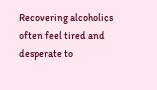Recovering alcoholics often feel tired and desperate to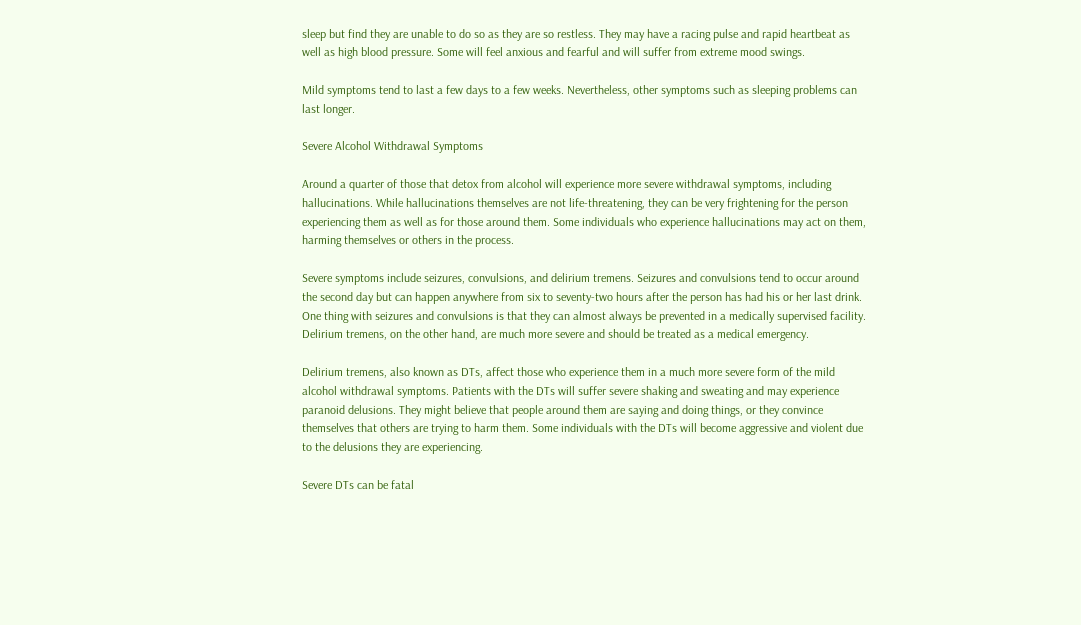sleep but find they are unable to do so as they are so restless. They may have a racing pulse and rapid heartbeat as well as high blood pressure. Some will feel anxious and fearful and will suffer from extreme mood swings.

Mild symptoms tend to last a few days to a few weeks. Nevertheless, other symptoms such as sleeping problems can last longer.

Severe Alcohol Withdrawal Symptoms

Around a quarter of those that detox from alcohol will experience more severe withdrawal symptoms, including hallucinations. While hallucinations themselves are not life-threatening, they can be very frightening for the person experiencing them as well as for those around them. Some individuals who experience hallucinations may act on them, harming themselves or others in the process.

Severe symptoms include seizures, convulsions, and delirium tremens. Seizures and convulsions tend to occur around the second day but can happen anywhere from six to seventy-two hours after the person has had his or her last drink. One thing with seizures and convulsions is that they can almost always be prevented in a medically supervised facility. Delirium tremens, on the other hand, are much more severe and should be treated as a medical emergency.

Delirium tremens, also known as DTs, affect those who experience them in a much more severe form of the mild alcohol withdrawal symptoms. Patients with the DTs will suffer severe shaking and sweating and may experience paranoid delusions. They might believe that people around them are saying and doing things, or they convince themselves that others are trying to harm them. Some individuals with the DTs will become aggressive and violent due to the delusions they are experiencing.

Severe DTs can be fatal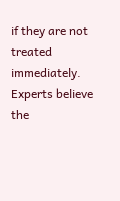if they are not treated immediately. Experts believe the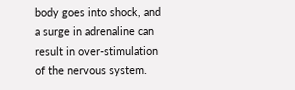body goes into shock, and a surge in adrenaline can result in over-stimulation of the nervous system.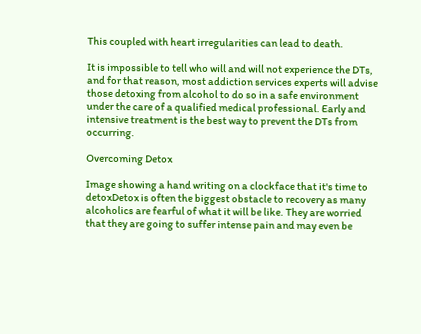This coupled with heart irregularities can lead to death.

It is impossible to tell who will and will not experience the DTs, and for that reason, most addiction services experts will advise those detoxing from alcohol to do so in a safe environment under the care of a qualified medical professional. Early and intensive treatment is the best way to prevent the DTs from occurring.

Overcoming Detox

Image showing a hand writing on a clockface that it's time to detoxDetox is often the biggest obstacle to recovery as many alcoholics are fearful of what it will be like. They are worried that they are going to suffer intense pain and may even be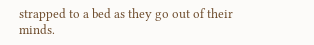strapped to a bed as they go out of their minds.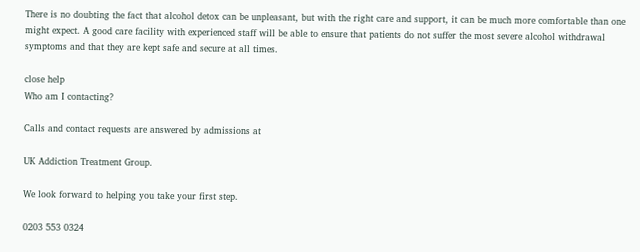There is no doubting the fact that alcohol detox can be unpleasant, but with the right care and support, it can be much more comfortable than one might expect. A good care facility with experienced staff will be able to ensure that patients do not suffer the most severe alcohol withdrawal symptoms and that they are kept safe and secure at all times.

close help
Who am I contacting?

Calls and contact requests are answered by admissions at

UK Addiction Treatment Group.

We look forward to helping you take your first step.

0203 553 0324